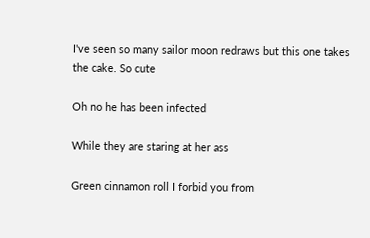I've seen so many sailor moon redraws but this one takes the cake. So cute

Oh no he has been infected

While they are staring at her ass

Green cinnamon roll I forbid you from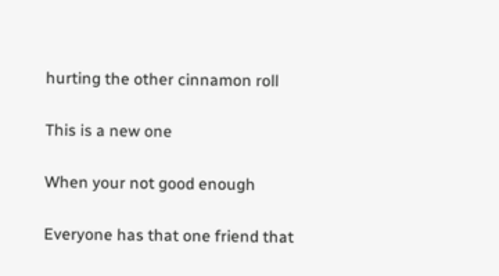hurting the other cinnamon roll

This is a new one

When your not good enough

Everyone has that one friend that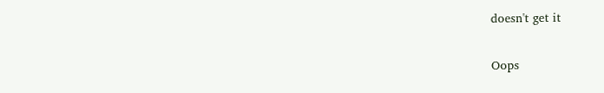doesn't get it

Oops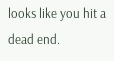looks like you hit a dead end.